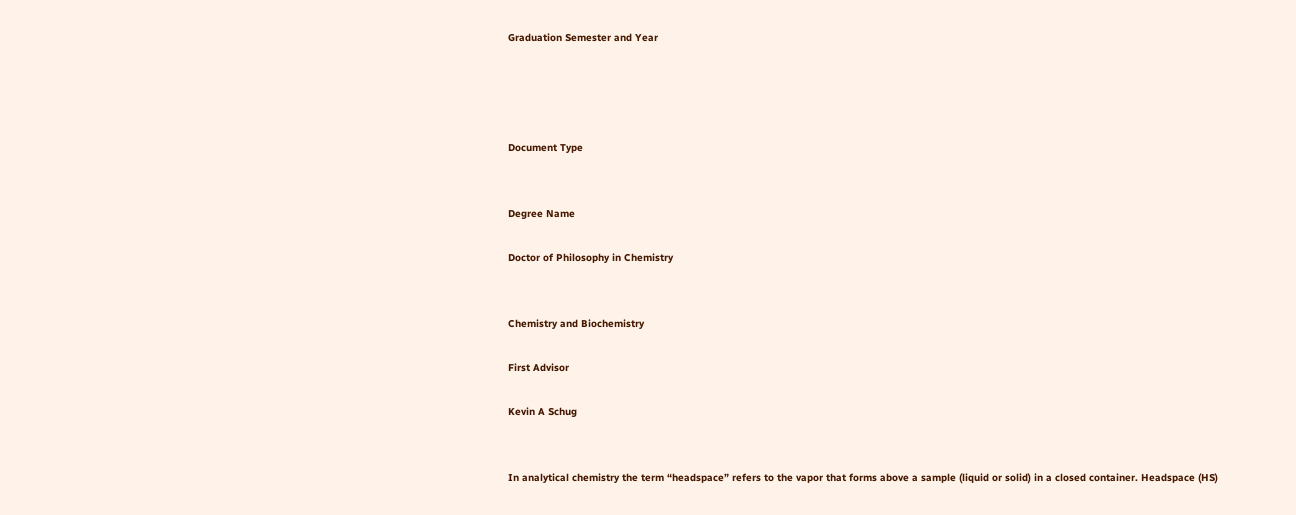Graduation Semester and Year




Document Type


Degree Name

Doctor of Philosophy in Chemistry


Chemistry and Biochemistry

First Advisor

Kevin A Schug


In analytical chemistry the term “headspace” refers to the vapor that forms above a sample (liquid or solid) in a closed container. Headspace (HS)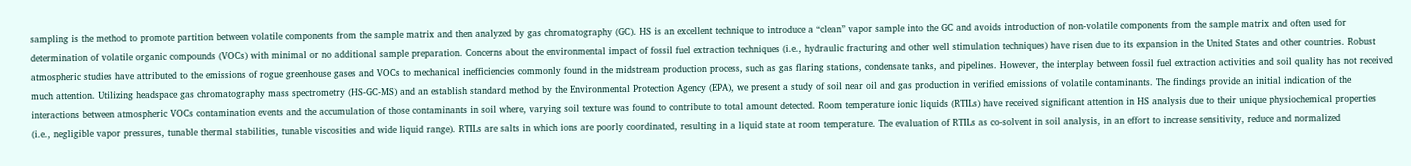sampling is the method to promote partition between volatile components from the sample matrix and then analyzed by gas chromatography (GC). HS is an excellent technique to introduce a “clean” vapor sample into the GC and avoids introduction of non-volatile components from the sample matrix and often used for determination of volatile organic compounds (VOCs) with minimal or no additional sample preparation. Concerns about the environmental impact of fossil fuel extraction techniques (i.e., hydraulic fracturing and other well stimulation techniques) have risen due to its expansion in the United States and other countries. Robust atmospheric studies have attributed to the emissions of rogue greenhouse gases and VOCs to mechanical inefficiencies commonly found in the midstream production process, such as gas flaring stations, condensate tanks, and pipelines. However, the interplay between fossil fuel extraction activities and soil quality has not received much attention. Utilizing headspace gas chromatography mass spectrometry (HS-GC-MS) and an establish standard method by the Environmental Protection Agency (EPA), we present a study of soil near oil and gas production in verified emissions of volatile contaminants. The findings provide an initial indication of the interactions between atmospheric VOCs contamination events and the accumulation of those contaminants in soil where, varying soil texture was found to contribute to total amount detected. Room temperature ionic liquids (RTILs) have received significant attention in HS analysis due to their unique physiochemical properties (i.e., negligible vapor pressures, tunable thermal stabilities, tunable viscosities and wide liquid range). RTILs are salts in which ions are poorly coordinated, resulting in a liquid state at room temperature. The evaluation of RTILs as co-solvent in soil analysis, in an effort to increase sensitivity, reduce and normalized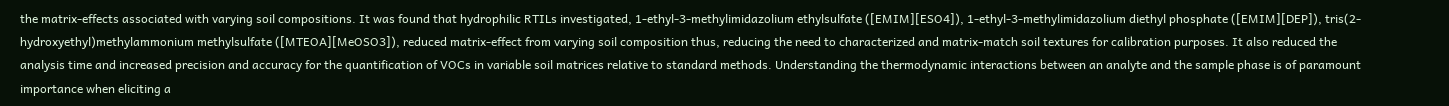the matrix-effects associated with varying soil compositions. It was found that hydrophilic RTILs investigated, 1-ethyl-3-methylimidazolium ethylsulfate ([EMIM][ESO4]), 1-ethyl-3-methylimidazolium diethyl phosphate ([EMIM][DEP]), tris(2-hydroxyethyl)methylammonium methylsulfate ([MTEOA][MeOSO3]), reduced matrix-effect from varying soil composition thus, reducing the need to characterized and matrix-match soil textures for calibration purposes. It also reduced the analysis time and increased precision and accuracy for the quantification of VOCs in variable soil matrices relative to standard methods. Understanding the thermodynamic interactions between an analyte and the sample phase is of paramount importance when eliciting a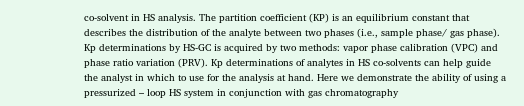co-solvent in HS analysis. The partition coefficient (KP) is an equilibrium constant that describes the distribution of the analyte between two phases (i.e., sample phase/ gas phase). Kp determinations by HS-GC is acquired by two methods: vapor phase calibration (VPC) and phase ratio variation (PRV). Kp determinations of analytes in HS co-solvents can help guide the analyst in which to use for the analysis at hand. Here we demonstrate the ability of using a pressurized – loop HS system in conjunction with gas chromatography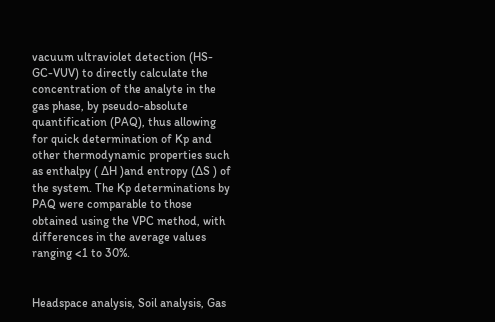vacuum ultraviolet detection (HS-GC-VUV) to directly calculate the concentration of the analyte in the gas phase, by pseudo-absolute quantification (PAQ), thus allowing for quick determination of Kp and other thermodynamic properties such as enthalpy ( ∆H )and entropy (∆S ) of the system. The Kp determinations by PAQ were comparable to those obtained using the VPC method, with differences in the average values ranging <1 to 30%.


Headspace analysis, Soil analysis, Gas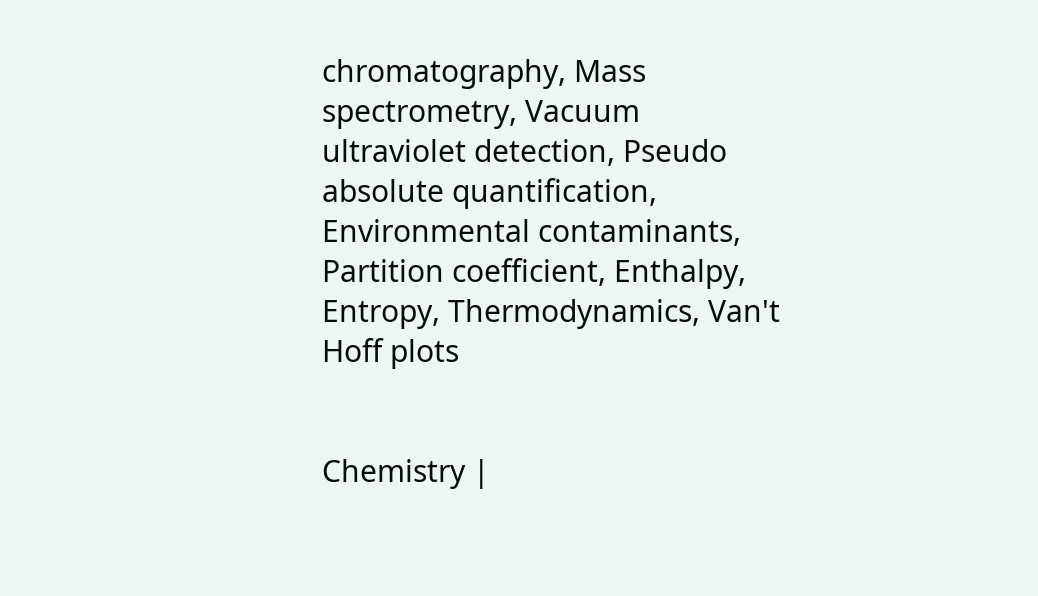chromatography, Mass spectrometry, Vacuum ultraviolet detection, Pseudo absolute quantification, Environmental contaminants, Partition coefficient, Enthalpy, Entropy, Thermodynamics, Van't Hoff plots


Chemistry |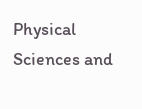Physical Sciences and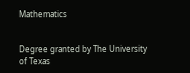Mathematics


Degree granted by The University of Texas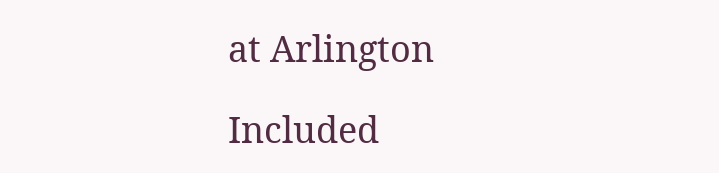at Arlington

Included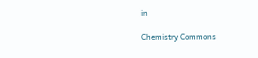in

Chemistry Commons